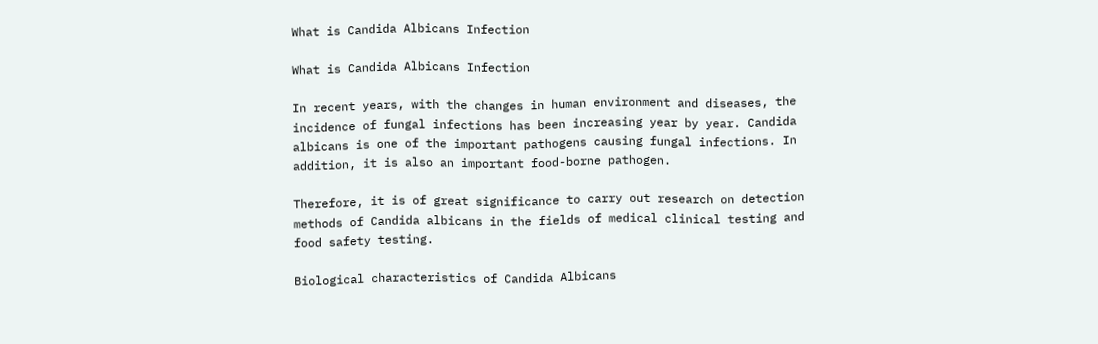What is Candida Albicans Infection

What is Candida Albicans Infection

In recent years, with the changes in human environment and diseases, the incidence of fungal infections has been increasing year by year. Candida albicans is one of the important pathogens causing fungal infections. In addition, it is also an important food-borne pathogen.

Therefore, it is of great significance to carry out research on detection methods of Candida albicans in the fields of medical clinical testing and food safety testing.

Biological characteristics of Candida Albicans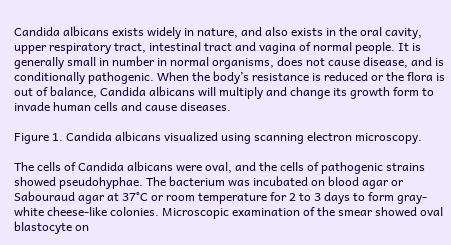Candida albicans exists widely in nature, and also exists in the oral cavity, upper respiratory tract, intestinal tract and vagina of normal people. It is generally small in number in normal organisms, does not cause disease, and is conditionally pathogenic. When the body’s resistance is reduced or the flora is out of balance, Candida albicans will multiply and change its growth form to invade human cells and cause diseases.

Figure 1. Candida albicans visualized using scanning electron microscopy.

The cells of Candida albicans were oval, and the cells of pathogenic strains showed pseudohyphae. The bacterium was incubated on blood agar or Sabouraud agar at 37°C or room temperature for 2 to 3 days to form gray-white cheese-like colonies. Microscopic examination of the smear showed oval blastocyte on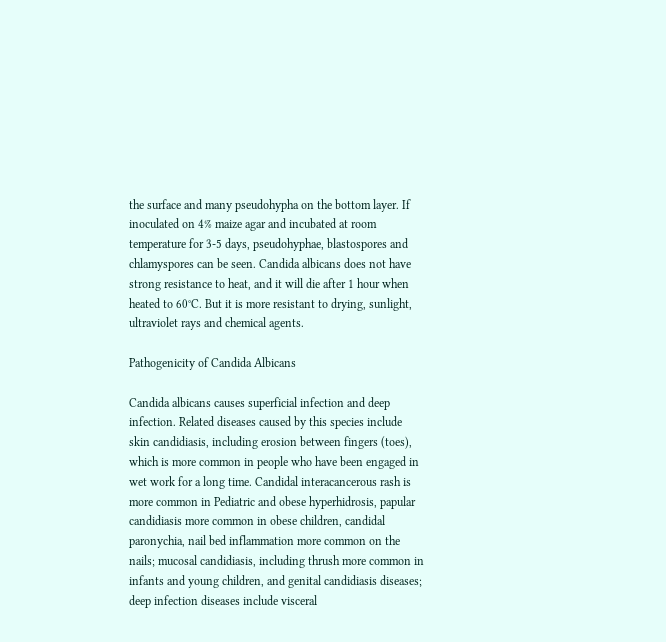the surface and many pseudohypha on the bottom layer. If inoculated on 4% maize agar and incubated at room temperature for 3-5 days, pseudohyphae, blastospores and chlamyspores can be seen. Candida albicans does not have strong resistance to heat, and it will die after 1 hour when heated to 60°C. But it is more resistant to drying, sunlight, ultraviolet rays and chemical agents.

Pathogenicity of Candida Albicans

Candida albicans causes superficial infection and deep infection. Related diseases caused by this species include skin candidiasis, including erosion between fingers (toes), which is more common in people who have been engaged in wet work for a long time. Candidal interacancerous rash is more common in Pediatric and obese hyperhidrosis, papular candidiasis more common in obese children, candidal paronychia, nail bed inflammation more common on the nails; mucosal candidiasis, including thrush more common in infants and young children, and genital candidiasis diseases; deep infection diseases include visceral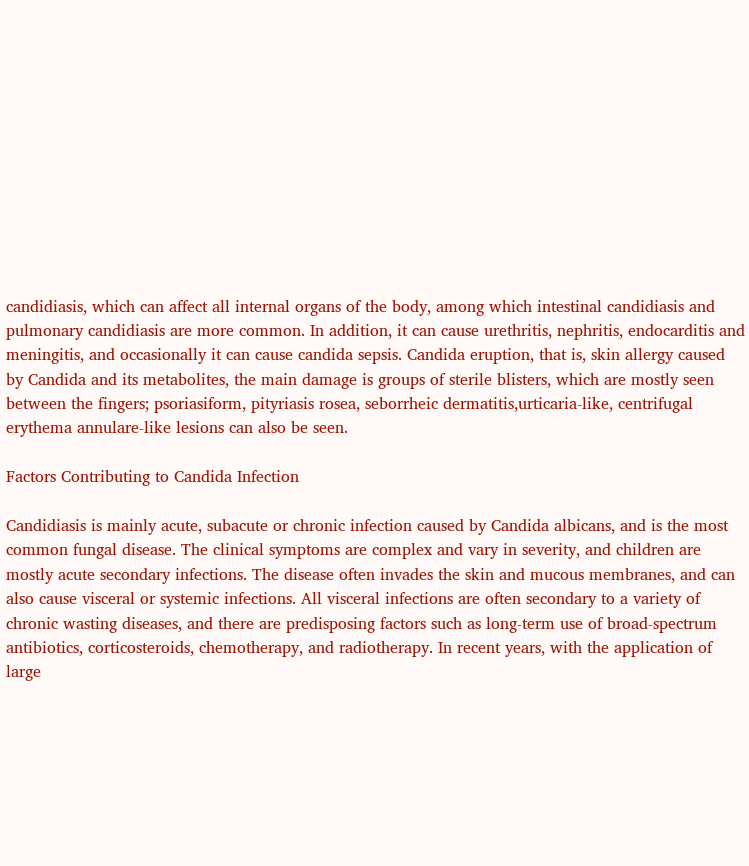candidiasis, which can affect all internal organs of the body, among which intestinal candidiasis and pulmonary candidiasis are more common. In addition, it can cause urethritis, nephritis, endocarditis and meningitis, and occasionally it can cause candida sepsis. Candida eruption, that is, skin allergy caused by Candida and its metabolites, the main damage is groups of sterile blisters, which are mostly seen between the fingers; psoriasiform, pityriasis rosea, seborrheic dermatitis,urticaria-like, centrifugal erythema annulare-like lesions can also be seen.

Factors Contributing to Candida Infection

Candidiasis is mainly acute, subacute or chronic infection caused by Candida albicans, and is the most common fungal disease. The clinical symptoms are complex and vary in severity, and children are mostly acute secondary infections. The disease often invades the skin and mucous membranes, and can also cause visceral or systemic infections. All visceral infections are often secondary to a variety of chronic wasting diseases, and there are predisposing factors such as long-term use of broad-spectrum antibiotics, corticosteroids, chemotherapy, and radiotherapy. In recent years, with the application of large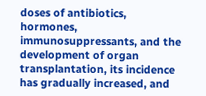doses of antibiotics, hormones, immunosuppressants, and the development of organ transplantation, its incidence has gradually increased, and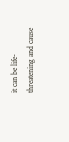it can be life-threatening and cause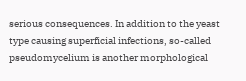serious consequences. In addition to the yeast type causing superficial infections, so-called pseudomycelium is another morphological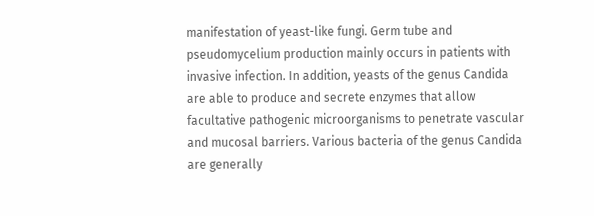manifestation of yeast-like fungi. Germ tube and pseudomycelium production mainly occurs in patients with invasive infection. In addition, yeasts of the genus Candida are able to produce and secrete enzymes that allow facultative pathogenic microorganisms to penetrate vascular and mucosal barriers. Various bacteria of the genus Candida are generally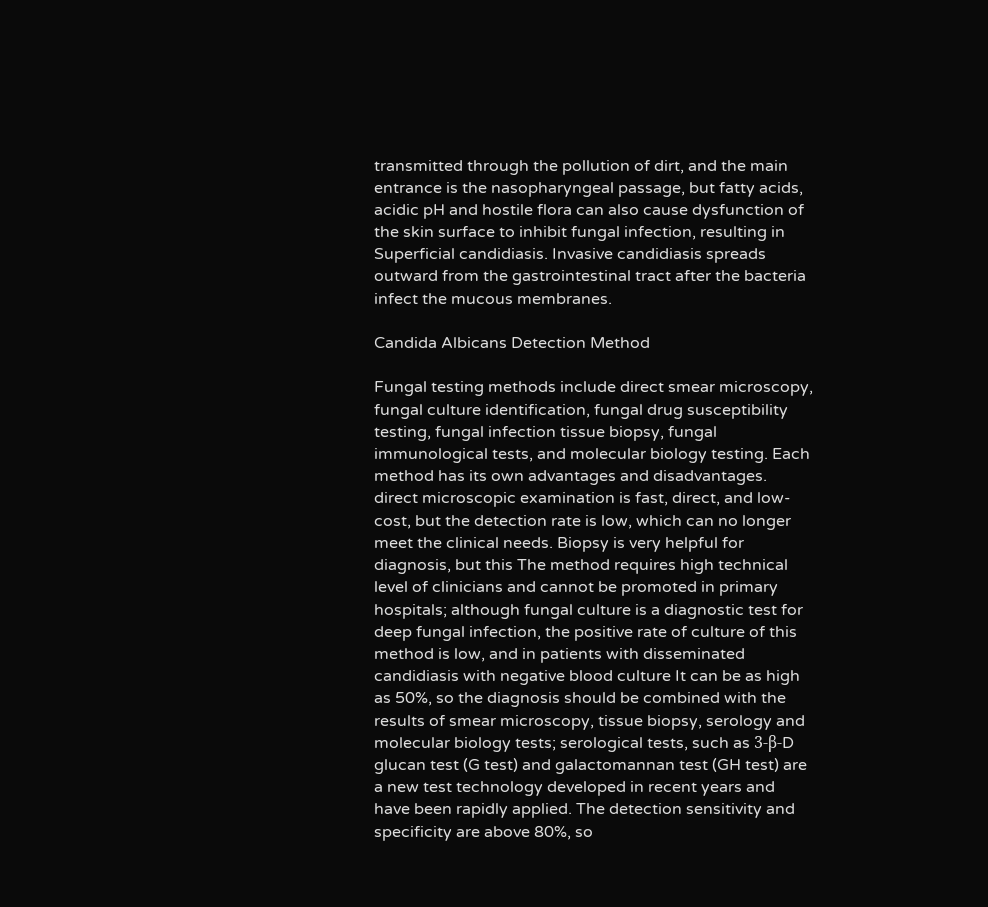transmitted through the pollution of dirt, and the main entrance is the nasopharyngeal passage, but fatty acids, acidic pH and hostile flora can also cause dysfunction of the skin surface to inhibit fungal infection, resulting in Superficial candidiasis. Invasive candidiasis spreads outward from the gastrointestinal tract after the bacteria infect the mucous membranes.

Candida Albicans Detection Method

Fungal testing methods include direct smear microscopy, fungal culture identification, fungal drug susceptibility testing, fungal infection tissue biopsy, fungal immunological tests, and molecular biology testing. Each method has its own advantages and disadvantages. direct microscopic examination is fast, direct, and low-cost, but the detection rate is low, which can no longer meet the clinical needs. Biopsy is very helpful for diagnosis, but this The method requires high technical level of clinicians and cannot be promoted in primary hospitals; although fungal culture is a diagnostic test for deep fungal infection, the positive rate of culture of this method is low, and in patients with disseminated candidiasis with negative blood culture It can be as high as 50%, so the diagnosis should be combined with the results of smear microscopy, tissue biopsy, serology and molecular biology tests; serological tests, such as 3-β-D glucan test (G test) and galactomannan test (GH test) are a new test technology developed in recent years and have been rapidly applied. The detection sensitivity and specificity are above 80%, so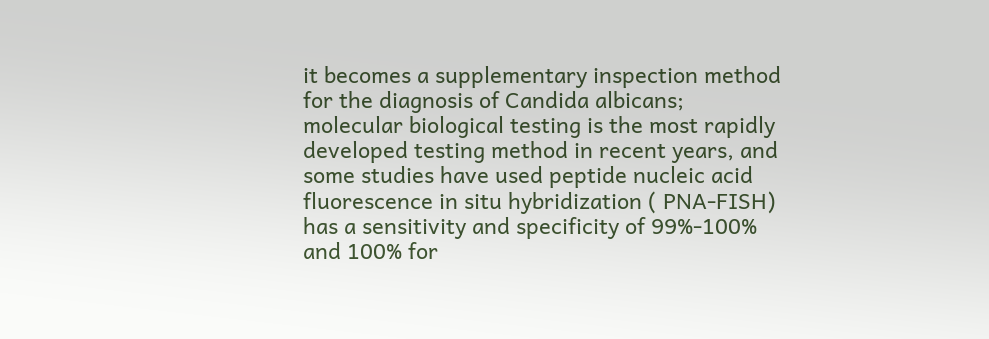it becomes a supplementary inspection method for the diagnosis of Candida albicans; molecular biological testing is the most rapidly developed testing method in recent years, and some studies have used peptide nucleic acid fluorescence in situ hybridization ( PNA-FISH) has a sensitivity and specificity of 99%-100% and 100% for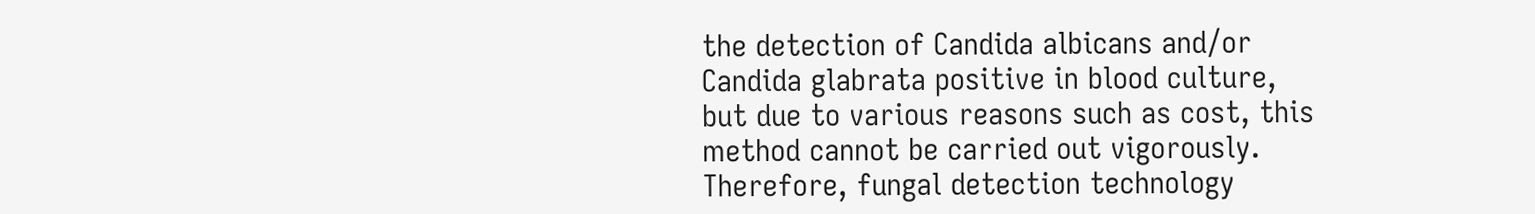the detection of Candida albicans and/or Candida glabrata positive in blood culture, but due to various reasons such as cost, this method cannot be carried out vigorously. Therefore, fungal detection technology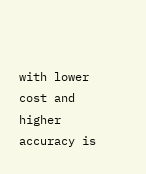with lower cost and higher accuracy is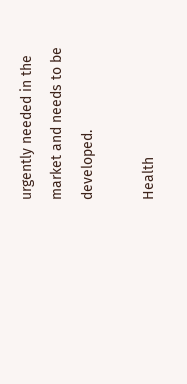urgently needed in the market and needs to be developed.

Health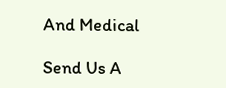And Medical

Send Us A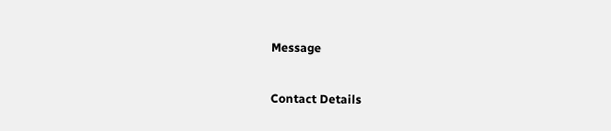Message

Contact Details